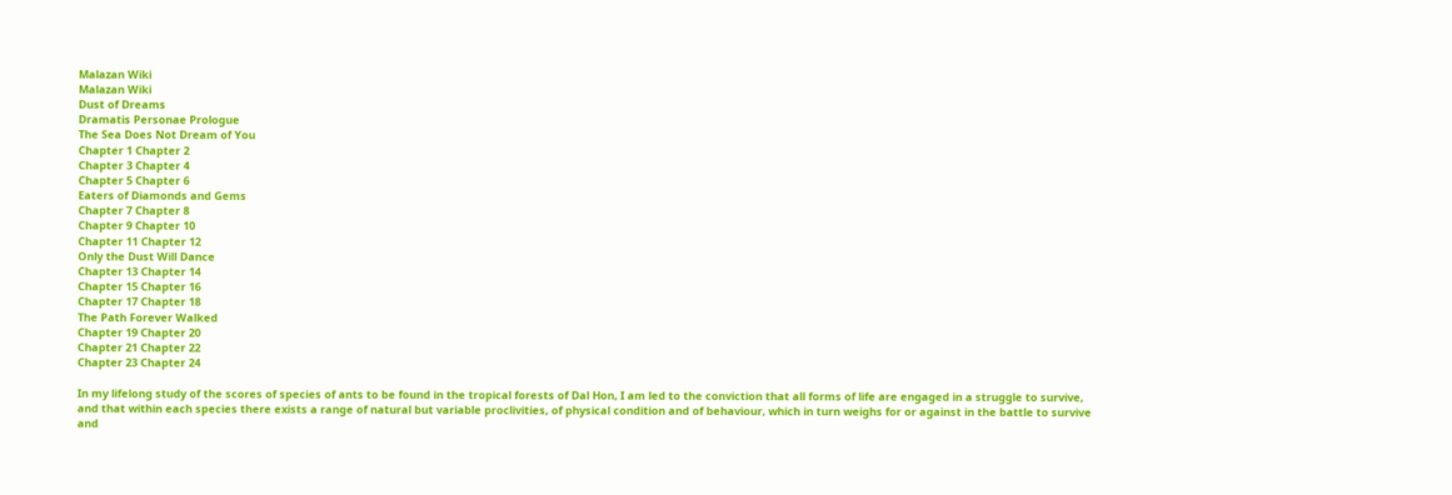Malazan Wiki
Malazan Wiki
Dust of Dreams
Dramatis Personae Prologue
The Sea Does Not Dream of You
Chapter 1 Chapter 2
Chapter 3 Chapter 4
Chapter 5 Chapter 6
Eaters of Diamonds and Gems
Chapter 7 Chapter 8
Chapter 9 Chapter 10
Chapter 11 Chapter 12
Only the Dust Will Dance
Chapter 13 Chapter 14
Chapter 15 Chapter 16
Chapter 17 Chapter 18
The Path Forever Walked
Chapter 19 Chapter 20
Chapter 21 Chapter 22
Chapter 23 Chapter 24

In my lifelong study of the scores of species of ants to be found in the tropical forests of Dal Hon, I am led to the conviction that all forms of life are engaged in a struggle to survive, and that within each species there exists a range of natural but variable proclivities, of physical condition and of behaviour, which in turn weighs for or against in the battle to survive and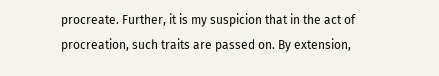procreate. Further, it is my suspicion that in the act of procreation, such traits are passed on. By extension,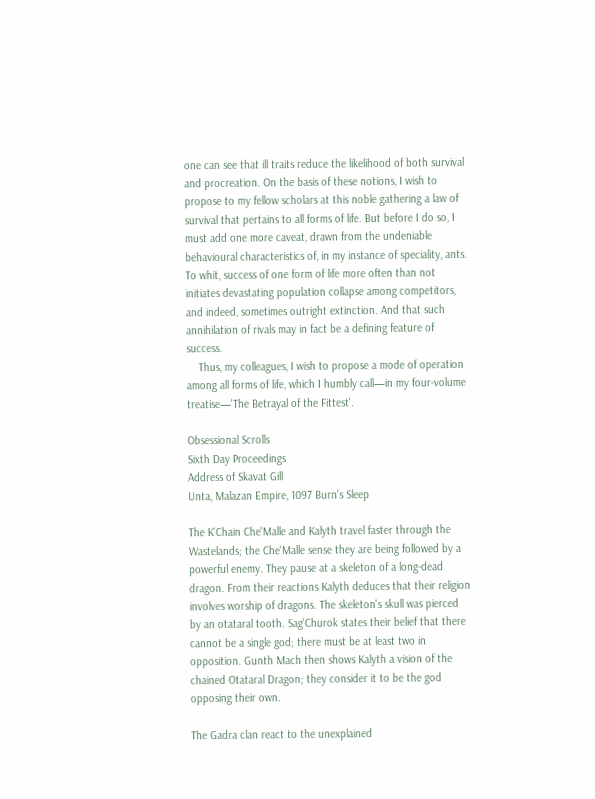one can see that ill traits reduce the likelihood of both survival and procreation. On the basis of these notions, I wish to propose to my fellow scholars at this noble gathering a law of survival that pertains to all forms of life. But before I do so, I must add one more caveat, drawn from the undeniable behavioural characteristics of, in my instance of speciality, ants. To whit, success of one form of life more often than not initiates devastating population collapse among competitors, and indeed, sometimes outright extinction. And that such annihilation of rivals may in fact be a defining feature of success.
    Thus, my colleagues, I wish to propose a mode of operation among all forms of life, which I humbly call—in my four-volume treatise—'The Betrayal of the Fittest'.

Obsessional Scrolls
Sixth Day Proceedings
Address of Skavat Gill
Unta, Malazan Empire, 1097 Burn's Sleep

The K'Chain Che'Malle and Kalyth travel faster through the Wastelands; the Che'Malle sense they are being followed by a powerful enemy. They pause at a skeleton of a long-dead dragon. From their reactions Kalyth deduces that their religion involves worship of dragons. The skeleton's skull was pierced by an otataral tooth. Sag'Churok states their belief that there cannot be a single god; there must be at least two in opposition. Gunth Mach then shows Kalyth a vision of the chained Otataral Dragon; they consider it to be the god opposing their own.

The Gadra clan react to the unexplained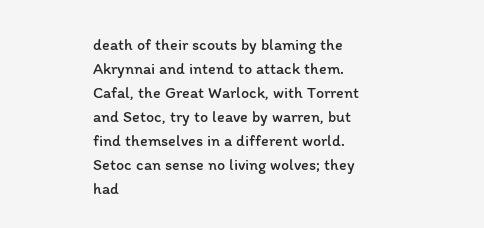death of their scouts by blaming the Akrynnai and intend to attack them. Cafal, the Great Warlock, with Torrent and Setoc, try to leave by warren, but find themselves in a different world. Setoc can sense no living wolves; they had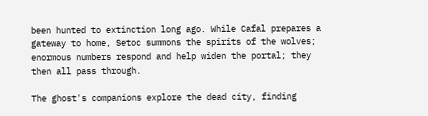been hunted to extinction long ago. While Cafal prepares a gateway to home, Setoc summons the spirits of the wolves; enormous numbers respond and help widen the portal; they then all pass through.

The ghost's companions explore the dead city, finding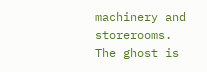machinery and storerooms. The ghost is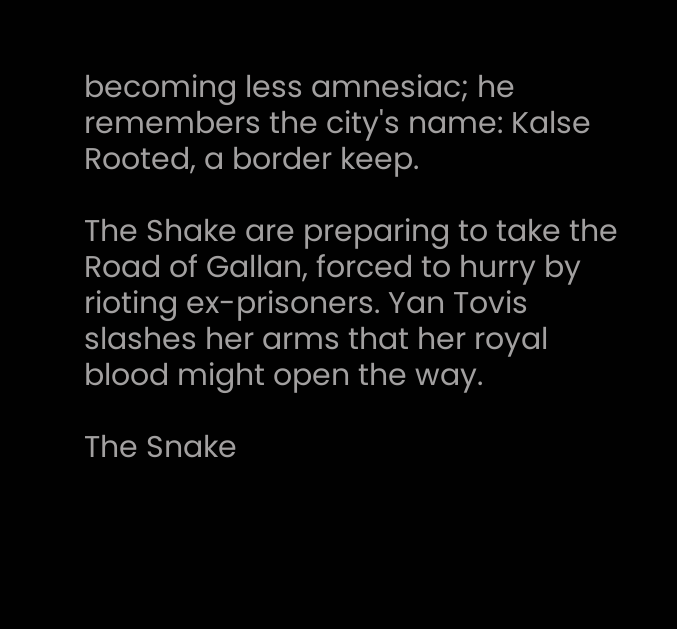becoming less amnesiac; he remembers the city's name: Kalse Rooted, a border keep.

The Shake are preparing to take the Road of Gallan, forced to hurry by rioting ex-prisoners. Yan Tovis slashes her arms that her royal blood might open the way.

The Snake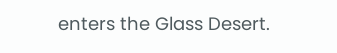enters the Glass Desert.